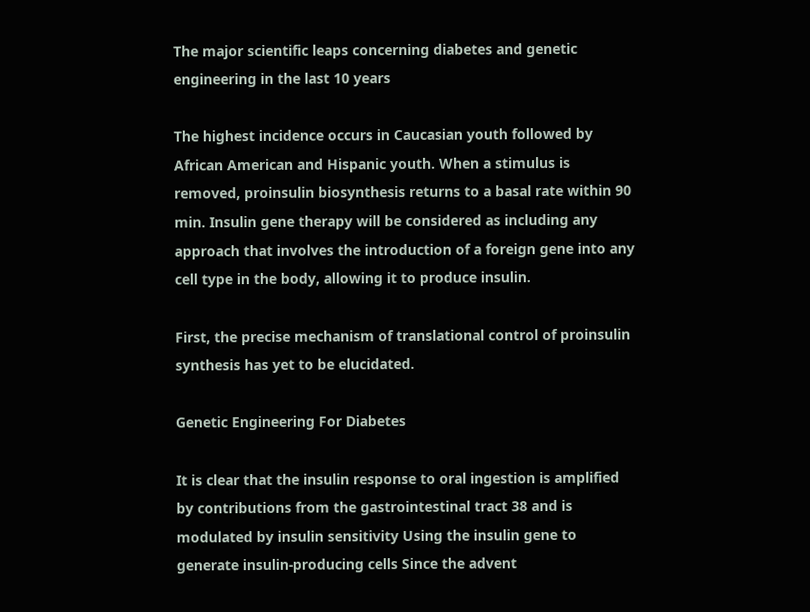The major scientific leaps concerning diabetes and genetic engineering in the last 10 years

The highest incidence occurs in Caucasian youth followed by African American and Hispanic youth. When a stimulus is removed, proinsulin biosynthesis returns to a basal rate within 90 min. Insulin gene therapy will be considered as including any approach that involves the introduction of a foreign gene into any cell type in the body, allowing it to produce insulin.

First, the precise mechanism of translational control of proinsulin synthesis has yet to be elucidated.

Genetic Engineering For Diabetes

It is clear that the insulin response to oral ingestion is amplified by contributions from the gastrointestinal tract 38 and is modulated by insulin sensitivity Using the insulin gene to generate insulin-producing cells Since the advent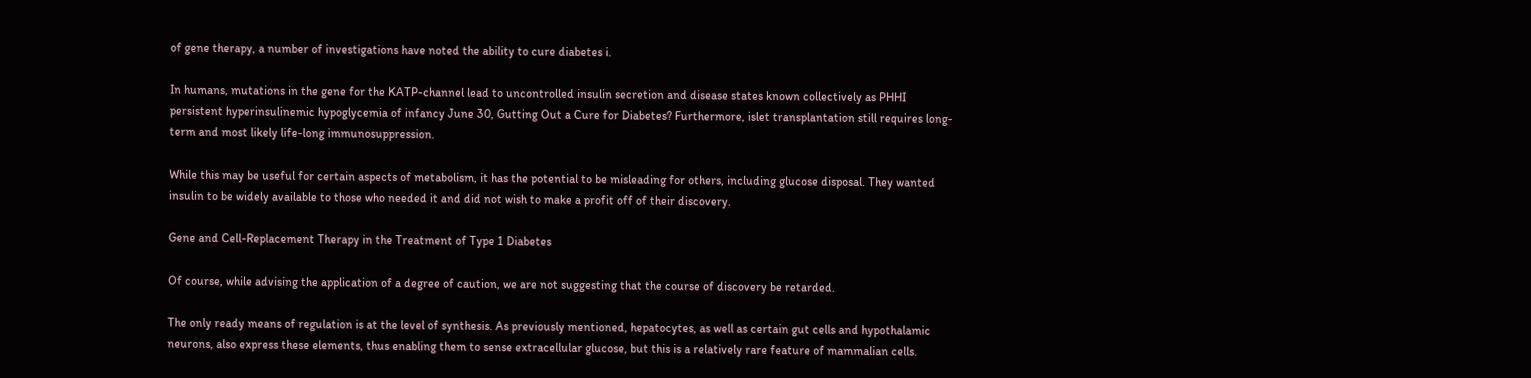of gene therapy, a number of investigations have noted the ability to cure diabetes i.

In humans, mutations in the gene for the KATP-channel lead to uncontrolled insulin secretion and disease states known collectively as PHHI persistent hyperinsulinemic hypoglycemia of infancy June 30, Gutting Out a Cure for Diabetes? Furthermore, islet transplantation still requires long-term and most likely life-long immunosuppression.

While this may be useful for certain aspects of metabolism, it has the potential to be misleading for others, including glucose disposal. They wanted insulin to be widely available to those who needed it and did not wish to make a profit off of their discovery.

Gene and Cell-Replacement Therapy in the Treatment of Type 1 Diabetes

Of course, while advising the application of a degree of caution, we are not suggesting that the course of discovery be retarded.

The only ready means of regulation is at the level of synthesis. As previously mentioned, hepatocytes, as well as certain gut cells and hypothalamic neurons, also express these elements, thus enabling them to sense extracellular glucose, but this is a relatively rare feature of mammalian cells.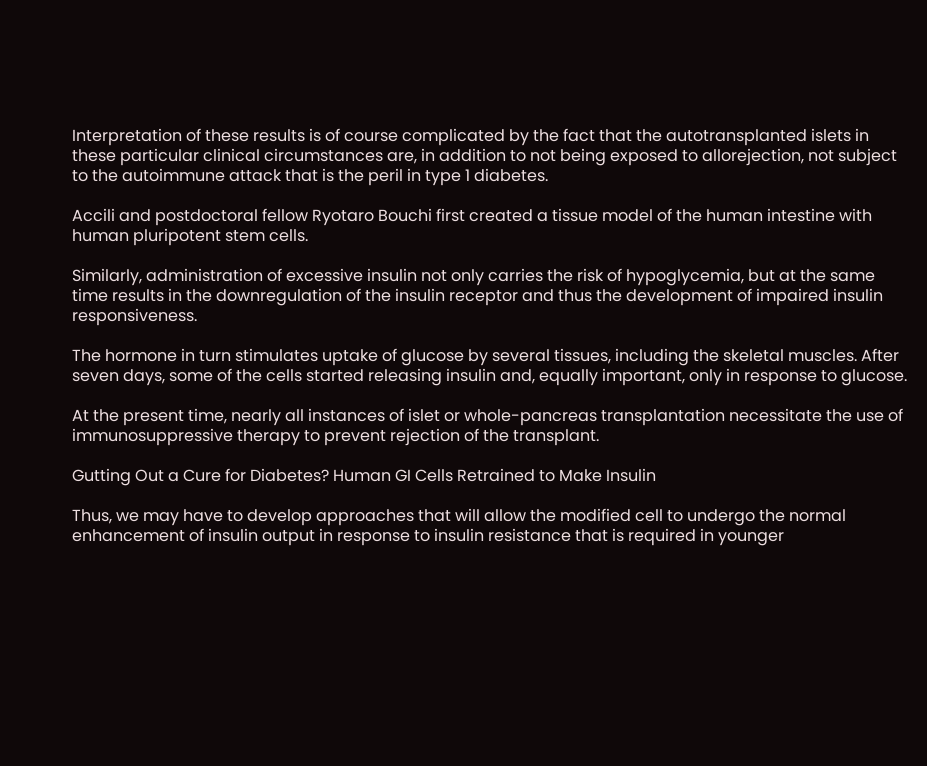Interpretation of these results is of course complicated by the fact that the autotransplanted islets in these particular clinical circumstances are, in addition to not being exposed to allorejection, not subject to the autoimmune attack that is the peril in type 1 diabetes.

Accili and postdoctoral fellow Ryotaro Bouchi first created a tissue model of the human intestine with human pluripotent stem cells.

Similarly, administration of excessive insulin not only carries the risk of hypoglycemia, but at the same time results in the downregulation of the insulin receptor and thus the development of impaired insulin responsiveness.

The hormone in turn stimulates uptake of glucose by several tissues, including the skeletal muscles. After seven days, some of the cells started releasing insulin and, equally important, only in response to glucose.

At the present time, nearly all instances of islet or whole-pancreas transplantation necessitate the use of immunosuppressive therapy to prevent rejection of the transplant.

Gutting Out a Cure for Diabetes? Human GI Cells Retrained to Make Insulin

Thus, we may have to develop approaches that will allow the modified cell to undergo the normal enhancement of insulin output in response to insulin resistance that is required in younger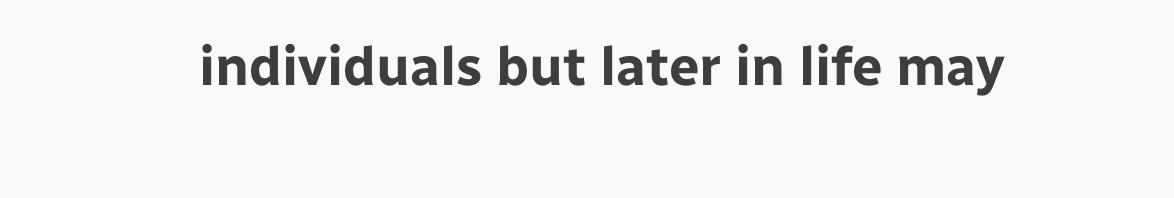individuals but later in life may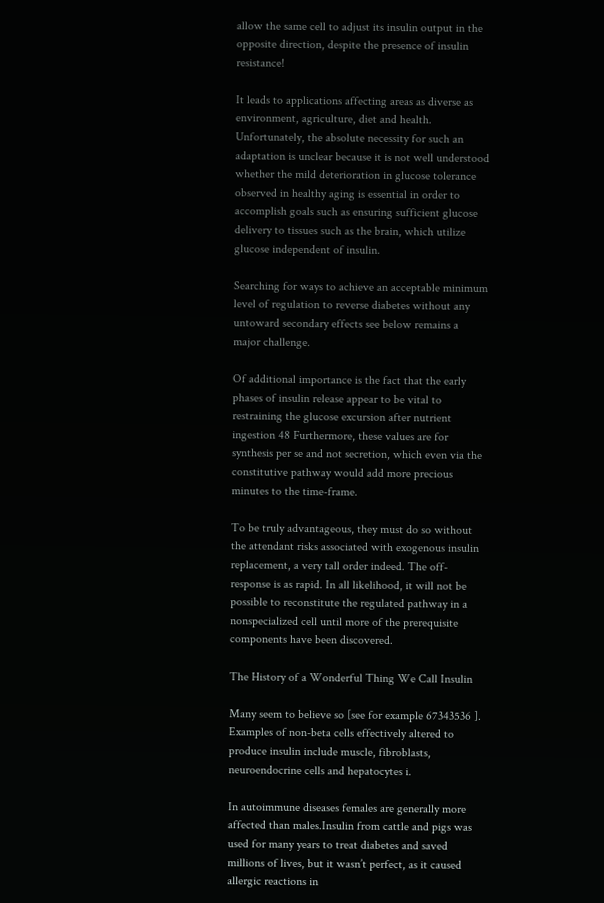allow the same cell to adjust its insulin output in the opposite direction, despite the presence of insulin resistance!

It leads to applications affecting areas as diverse as environment, agriculture, diet and health. Unfortunately, the absolute necessity for such an adaptation is unclear because it is not well understood whether the mild deterioration in glucose tolerance observed in healthy aging is essential in order to accomplish goals such as ensuring sufficient glucose delivery to tissues such as the brain, which utilize glucose independent of insulin.

Searching for ways to achieve an acceptable minimum level of regulation to reverse diabetes without any untoward secondary effects see below remains a major challenge.

Of additional importance is the fact that the early phases of insulin release appear to be vital to restraining the glucose excursion after nutrient ingestion 48 Furthermore, these values are for synthesis per se and not secretion, which even via the constitutive pathway would add more precious minutes to the time-frame.

To be truly advantageous, they must do so without the attendant risks associated with exogenous insulin replacement, a very tall order indeed. The off-response is as rapid. In all likelihood, it will not be possible to reconstitute the regulated pathway in a nonspecialized cell until more of the prerequisite components have been discovered.

The History of a Wonderful Thing We Call Insulin

Many seem to believe so [see for example 67343536 ]. Examples of non-beta cells effectively altered to produce insulin include muscle, fibroblasts, neuroendocrine cells and hepatocytes i.

In autoimmune diseases females are generally more affected than males.Insulin from cattle and pigs was used for many years to treat diabetes and saved millions of lives, but it wasn’t perfect, as it caused allergic reactions in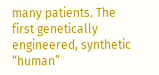many patients. The first genetically engineered, synthetic “human”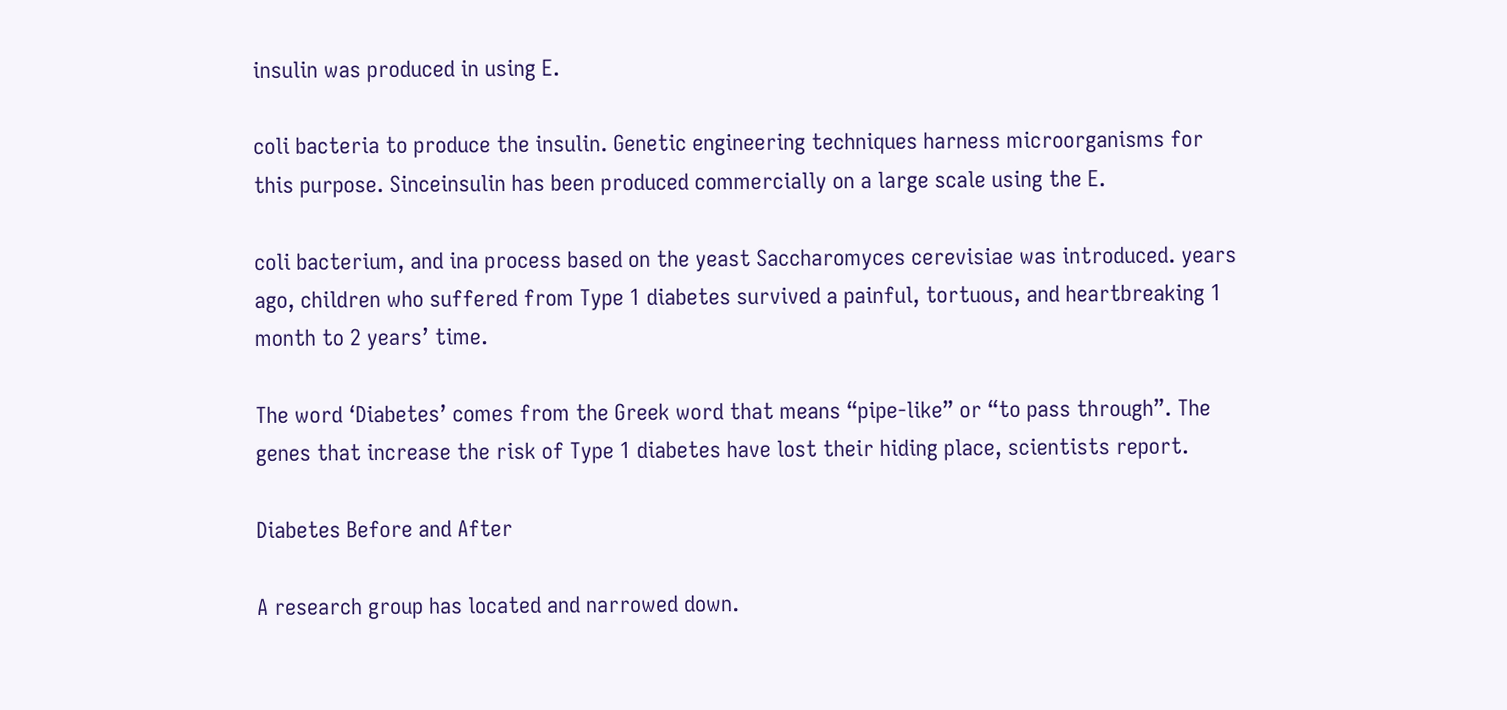insulin was produced in using E.

coli bacteria to produce the insulin. Genetic engineering techniques harness microorganisms for this purpose. Sinceinsulin has been produced commercially on a large scale using the E.

coli bacterium, and ina process based on the yeast Saccharomyces cerevisiae was introduced. years ago, children who suffered from Type 1 diabetes survived a painful, tortuous, and heartbreaking 1 month to 2 years’ time.

The word ‘Diabetes’ comes from the Greek word that means “pipe-like” or “to pass through”. The genes that increase the risk of Type 1 diabetes have lost their hiding place, scientists report.

Diabetes Before and After

A research group has located and narrowed down.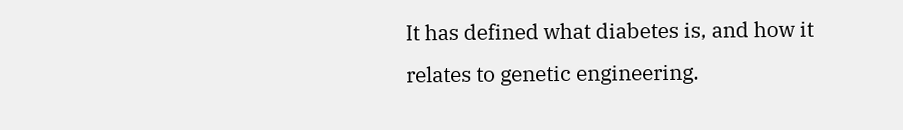It has defined what diabetes is, and how it relates to genetic engineering.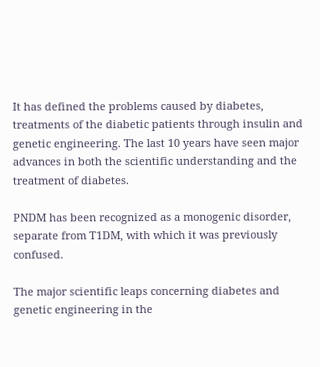It has defined the problems caused by diabetes, treatments of the diabetic patients through insulin and genetic engineering. The last 10 years have seen major advances in both the scientific understanding and the treatment of diabetes.

PNDM has been recognized as a monogenic disorder, separate from T1DM, with which it was previously confused.

The major scientific leaps concerning diabetes and genetic engineering in the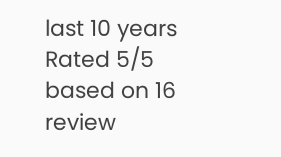last 10 years
Rated 5/5 based on 16 review